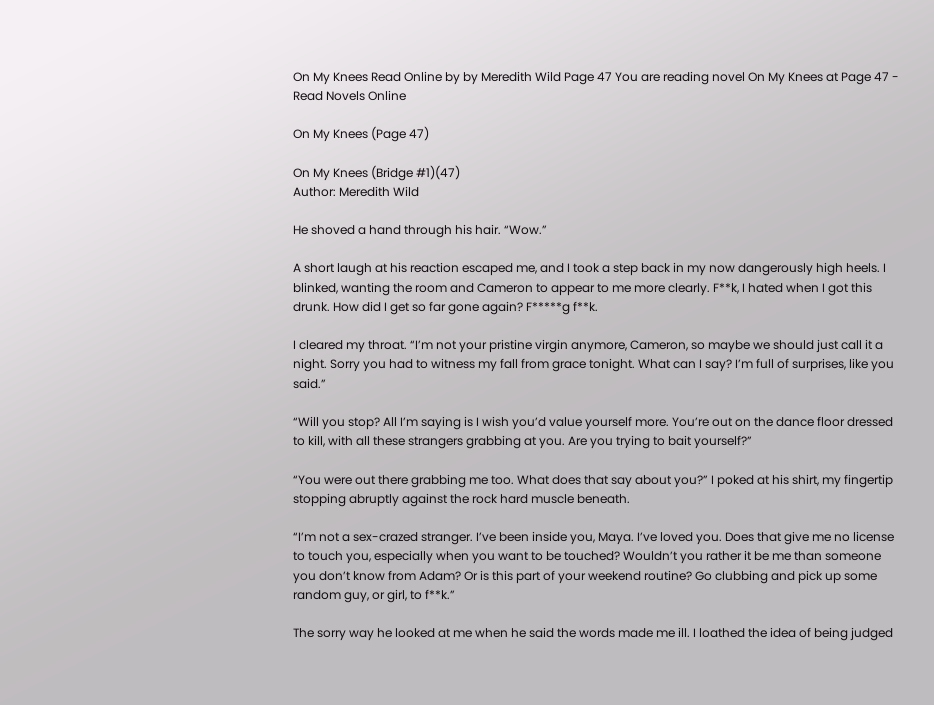On My Knees Read Online by by Meredith Wild Page 47 You are reading novel On My Knees at Page 47 - Read Novels Online

On My Knees (Page 47)

On My Knees (Bridge #1)(47)
Author: Meredith Wild

He shoved a hand through his hair. “Wow.”

A short laugh at his reaction escaped me, and I took a step back in my now dangerously high heels. I blinked, wanting the room and Cameron to appear to me more clearly. F**k, I hated when I got this drunk. How did I get so far gone again? F*****g f**k.

I cleared my throat. “I’m not your pristine virgin anymore, Cameron, so maybe we should just call it a night. Sorry you had to witness my fall from grace tonight. What can I say? I’m full of surprises, like you said.”

“Will you stop? All I’m saying is I wish you’d value yourself more. You’re out on the dance floor dressed to kill, with all these strangers grabbing at you. Are you trying to bait yourself?”

“You were out there grabbing me too. What does that say about you?” I poked at his shirt, my fingertip stopping abruptly against the rock hard muscle beneath.

“I’m not a sex-crazed stranger. I’ve been inside you, Maya. I’ve loved you. Does that give me no license to touch you, especially when you want to be touched? Wouldn’t you rather it be me than someone you don’t know from Adam? Or is this part of your weekend routine? Go clubbing and pick up some random guy, or girl, to f**k.”

The sorry way he looked at me when he said the words made me ill. I loathed the idea of being judged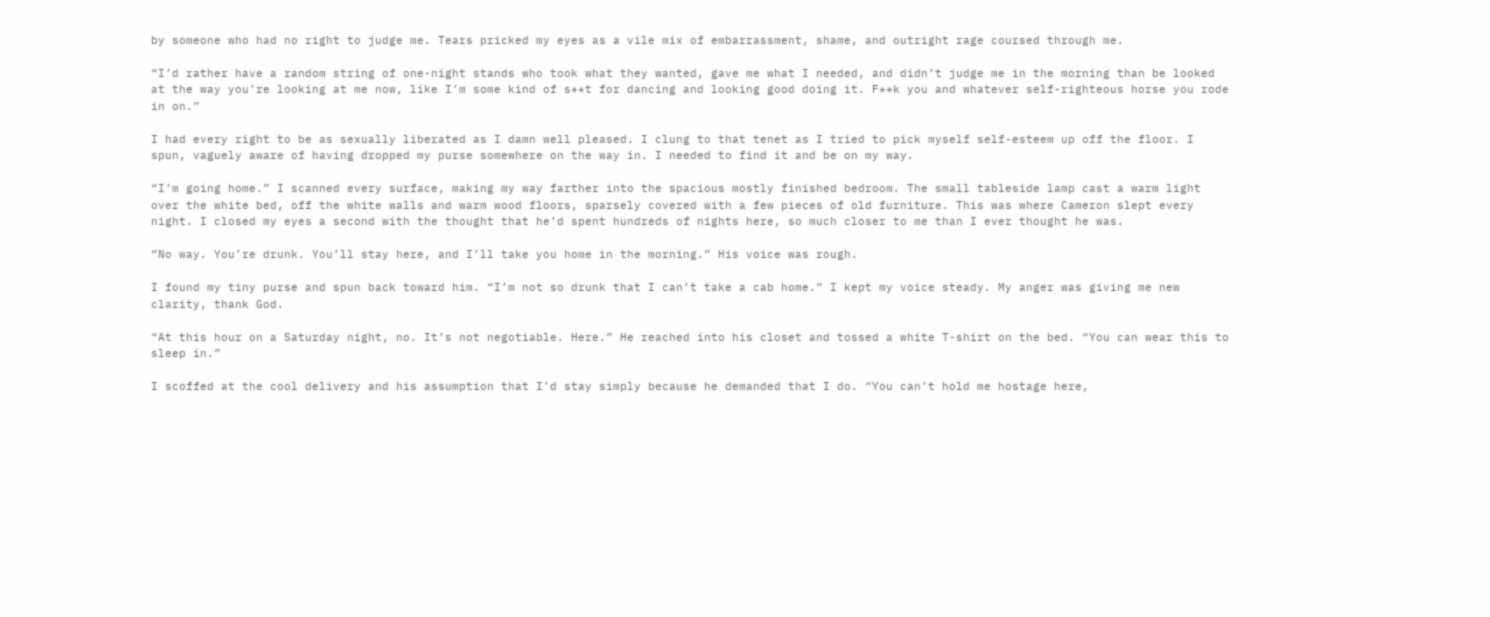by someone who had no right to judge me. Tears pricked my eyes as a vile mix of embarrassment, shame, and outright rage coursed through me.

“I’d rather have a random string of one-night stands who took what they wanted, gave me what I needed, and didn’t judge me in the morning than be looked at the way you’re looking at me now, like I’m some kind of s**t for dancing and looking good doing it. F**k you and whatever self-righteous horse you rode in on.”

I had every right to be as sexually liberated as I damn well pleased. I clung to that tenet as I tried to pick myself self-esteem up off the floor. I spun, vaguely aware of having dropped my purse somewhere on the way in. I needed to find it and be on my way.

“I’m going home.” I scanned every surface, making my way farther into the spacious mostly finished bedroom. The small tableside lamp cast a warm light over the white bed, off the white walls and warm wood floors, sparsely covered with a few pieces of old furniture. This was where Cameron slept every night. I closed my eyes a second with the thought that he’d spent hundreds of nights here, so much closer to me than I ever thought he was.

“No way. You’re drunk. You’ll stay here, and I’ll take you home in the morning.” His voice was rough.

I found my tiny purse and spun back toward him. “I’m not so drunk that I can’t take a cab home.” I kept my voice steady. My anger was giving me new clarity, thank God.

“At this hour on a Saturday night, no. It’s not negotiable. Here.” He reached into his closet and tossed a white T-shirt on the bed. “You can wear this to sleep in.”

I scoffed at the cool delivery and his assumption that I’d stay simply because he demanded that I do. “You can’t hold me hostage here,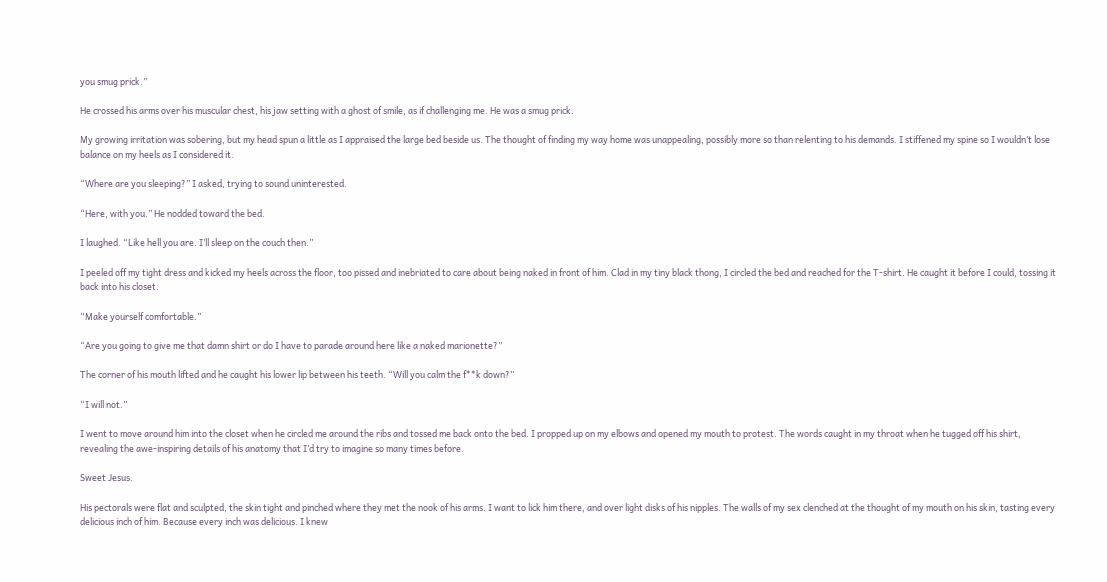you smug prick.”

He crossed his arms over his muscular chest, his jaw setting with a ghost of smile, as if challenging me. He was a smug prick.

My growing irritation was sobering, but my head spun a little as I appraised the large bed beside us. The thought of finding my way home was unappealing, possibly more so than relenting to his demands. I stiffened my spine so I wouldn’t lose balance on my heels as I considered it.

“Where are you sleeping?” I asked, trying to sound uninterested.

“Here, with you.” He nodded toward the bed.

I laughed. “Like hell you are. I’ll sleep on the couch then.”

I peeled off my tight dress and kicked my heels across the floor, too pissed and inebriated to care about being naked in front of him. Clad in my tiny black thong, I circled the bed and reached for the T-shirt. He caught it before I could, tossing it back into his closet.

“Make yourself comfortable.”

“Are you going to give me that damn shirt or do I have to parade around here like a naked marionette?”

The corner of his mouth lifted and he caught his lower lip between his teeth. “Will you calm the f**k down?”

“I will not.”

I went to move around him into the closet when he circled me around the ribs and tossed me back onto the bed. I propped up on my elbows and opened my mouth to protest. The words caught in my throat when he tugged off his shirt, revealing the awe-inspiring details of his anatomy that I’d try to imagine so many times before.

Sweet Jesus.

His pectorals were flat and sculpted, the skin tight and pinched where they met the nook of his arms. I want to lick him there, and over light disks of his nipples. The walls of my sex clenched at the thought of my mouth on his skin, tasting every delicious inch of him. Because every inch was delicious. I knew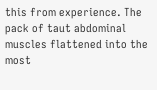this from experience. The pack of taut abdominal muscles flattened into the most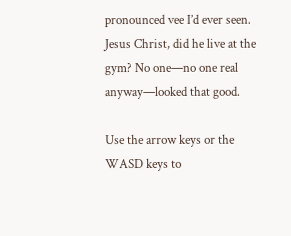pronounced vee I’d ever seen. Jesus Christ, did he live at the gym? No one—no one real anyway—looked that good.

Use the arrow keys or the WASD keys to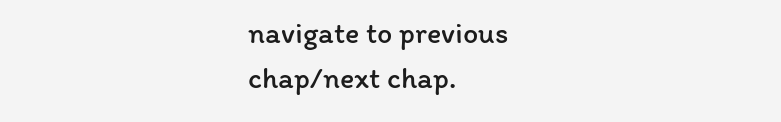navigate to previous chap/next chap.